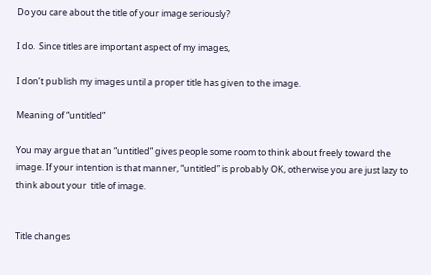Do you care about the title of your image seriously?

I do.  Since titles are important aspect of my images,

I don’t publish my images until a proper title has given to the image.

Meaning of “untitled”

You may argue that an “untitled” gives people some room to think about freely toward the image. If your intention is that manner, “untitled” is probably OK, otherwise you are just lazy to think about your  title of image.


Title changes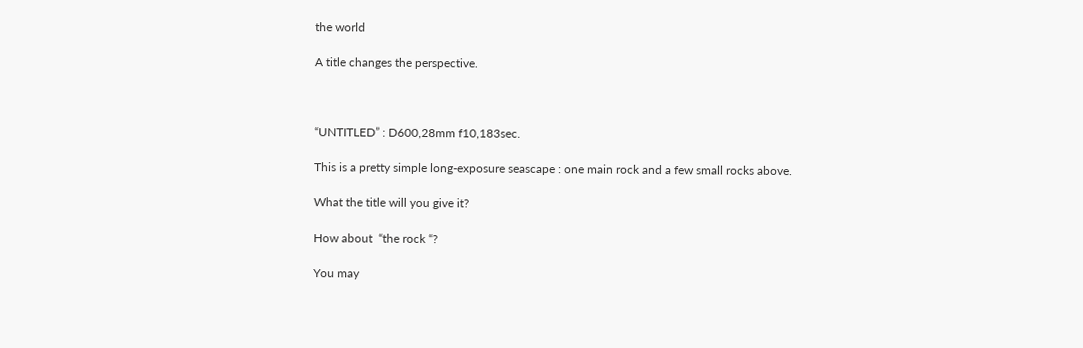the world

A title changes the perspective.



“UNTITLED” : D600,28mm f10,183sec.

This is a pretty simple long-exposure seascape : one main rock and a few small rocks above.

What the title will you give it?

How about  “the rock “?

You may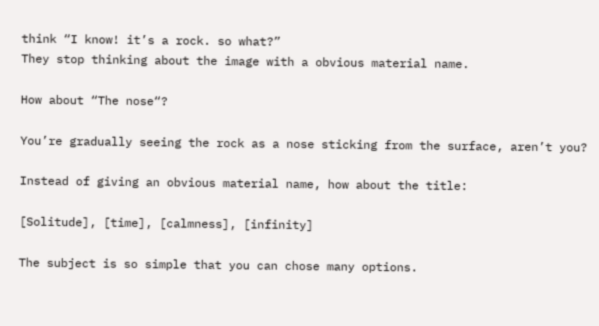think “I know! it’s a rock. so what?”
They stop thinking about the image with a obvious material name.

How about “The nose“?

You’re gradually seeing the rock as a nose sticking from the surface, aren’t you?

Instead of giving an obvious material name, how about the title:

[Solitude], [time], [calmness], [infinity]

The subject is so simple that you can chose many options.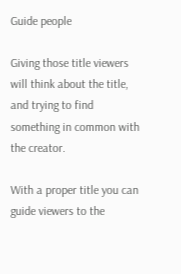Guide people

Giving those title viewers will think about the title, and trying to find something in common with the creator.

With a proper title you can guide viewers to the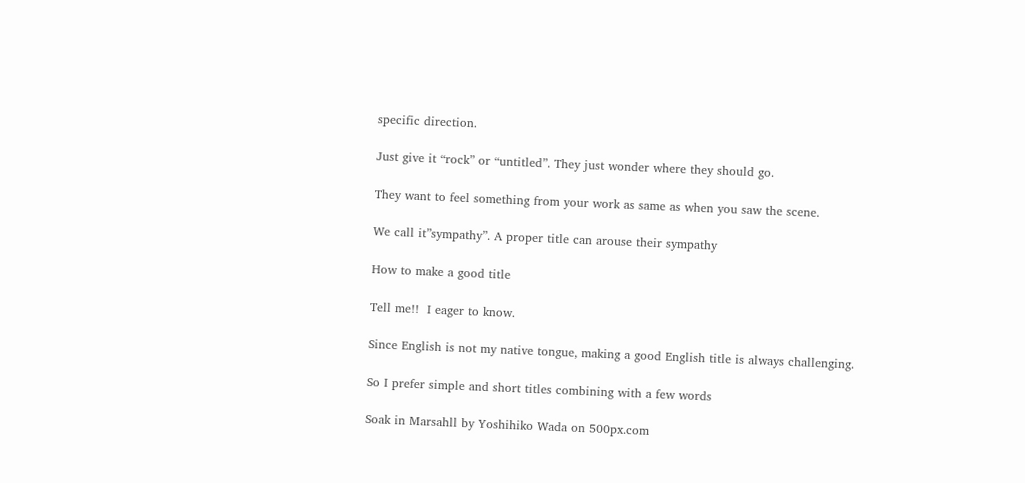specific direction.

Just give it “rock” or “untitled”. They just wonder where they should go.

They want to feel something from your work as same as when you saw the scene.

We call it”sympathy”. A proper title can arouse their sympathy

How to make a good title

Tell me!!  I eager to know.

Since English is not my native tongue, making a good English title is always challenging.

So I prefer simple and short titles combining with a few words

Soak in Marsahll by Yoshihiko Wada on 500px.com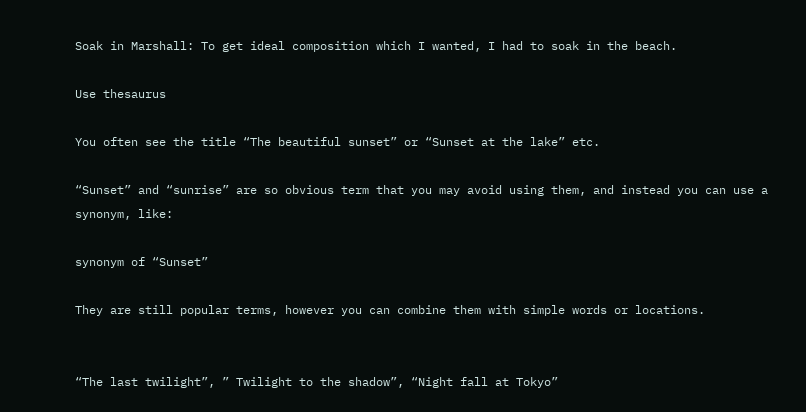Soak in Marshall: To get ideal composition which I wanted, I had to soak in the beach.

Use thesaurus

You often see the title “The beautiful sunset” or “Sunset at the lake” etc.

“Sunset” and “sunrise” are so obvious term that you may avoid using them, and instead you can use a synonym, like:

synonym of “Sunset”

They are still popular terms, however you can combine them with simple words or locations.


“The last twilight”, ” Twilight to the shadow”, “Night fall at Tokyo”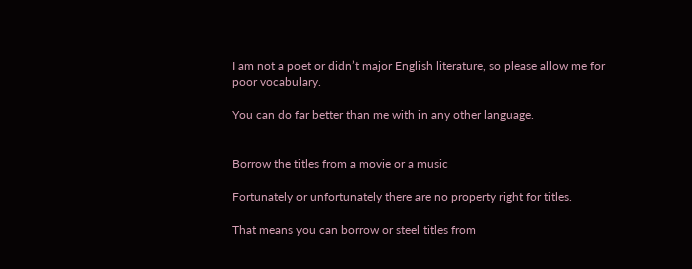I am not a poet or didn’t major English literature, so please allow me for poor vocabulary.

You can do far better than me with in any other language.


Borrow the titles from a movie or a music

Fortunately or unfortunately there are no property right for titles.

That means you can borrow or steel titles from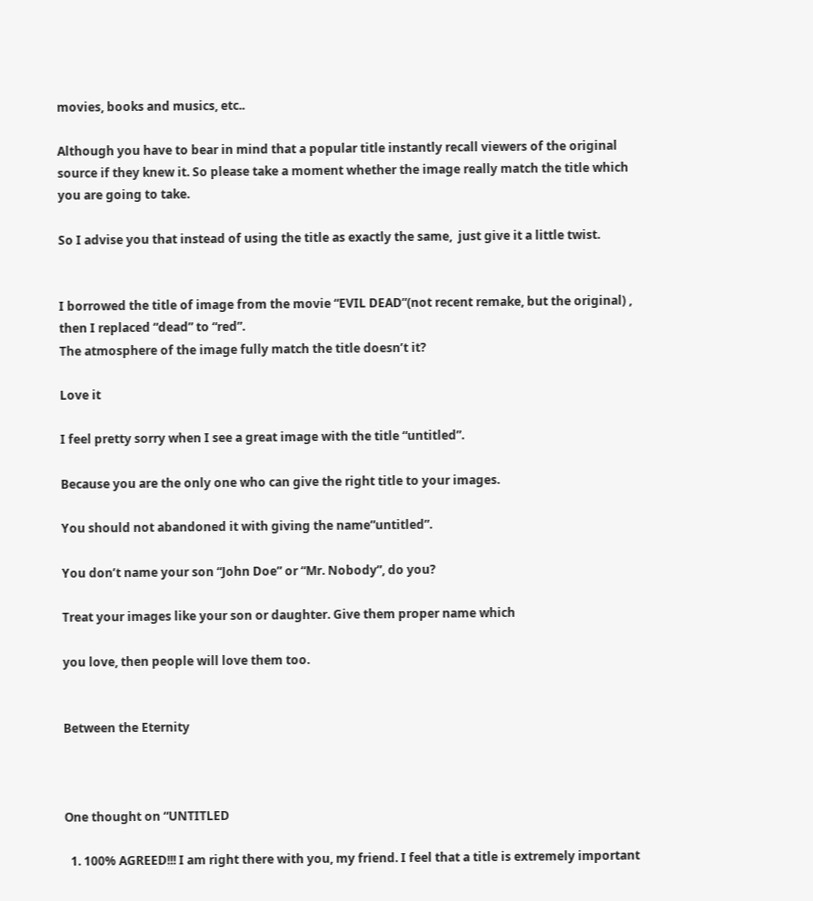movies, books and musics, etc..

Although you have to bear in mind that a popular title instantly recall viewers of the original source if they knew it. So please take a moment whether the image really match the title which you are going to take.

So I advise you that instead of using the title as exactly the same,  just give it a little twist.


I borrowed the title of image from the movie “EVIL DEAD”(not recent remake, but the original) , then I replaced “dead” to “red”.
The atmosphere of the image fully match the title doesn’t it?

Love it

I feel pretty sorry when I see a great image with the title “untitled”.

Because you are the only one who can give the right title to your images.

You should not abandoned it with giving the name”untitled”.

You don’t name your son “John Doe” or “Mr. Nobody”, do you?

Treat your images like your son or daughter. Give them proper name which

you love, then people will love them too.


Between the Eternity



One thought on “UNTITLED

  1. 100% AGREED!!! I am right there with you, my friend. I feel that a title is extremely important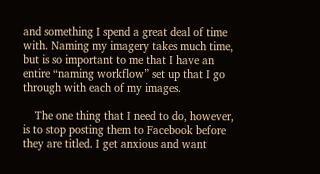and something I spend a great deal of time with. Naming my imagery takes much time, but is so important to me that I have an entire “naming workflow” set up that I go through with each of my images.

    The one thing that I need to do, however, is to stop posting them to Facebook before they are titled. I get anxious and want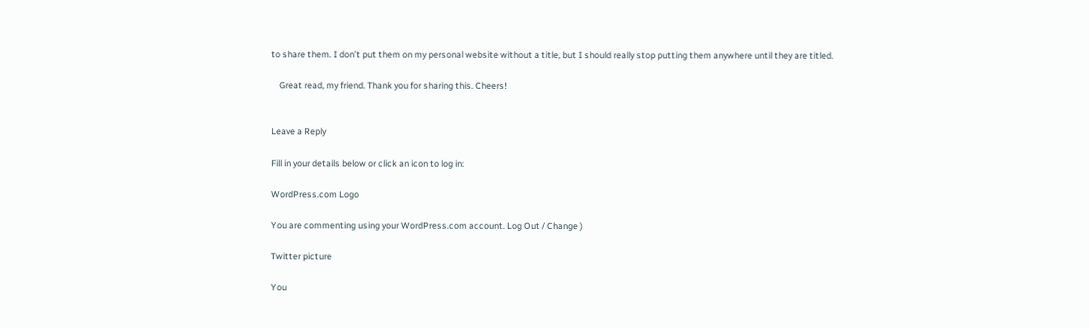to share them. I don’t put them on my personal website without a title, but I should really stop putting them anywhere until they are titled.

    Great read, my friend. Thank you for sharing this. Cheers!


Leave a Reply

Fill in your details below or click an icon to log in:

WordPress.com Logo

You are commenting using your WordPress.com account. Log Out / Change )

Twitter picture

You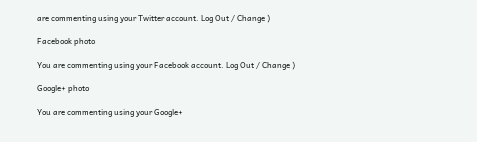are commenting using your Twitter account. Log Out / Change )

Facebook photo

You are commenting using your Facebook account. Log Out / Change )

Google+ photo

You are commenting using your Google+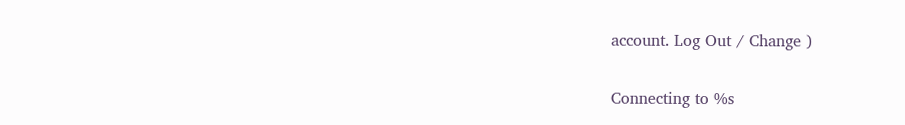account. Log Out / Change )

Connecting to %s